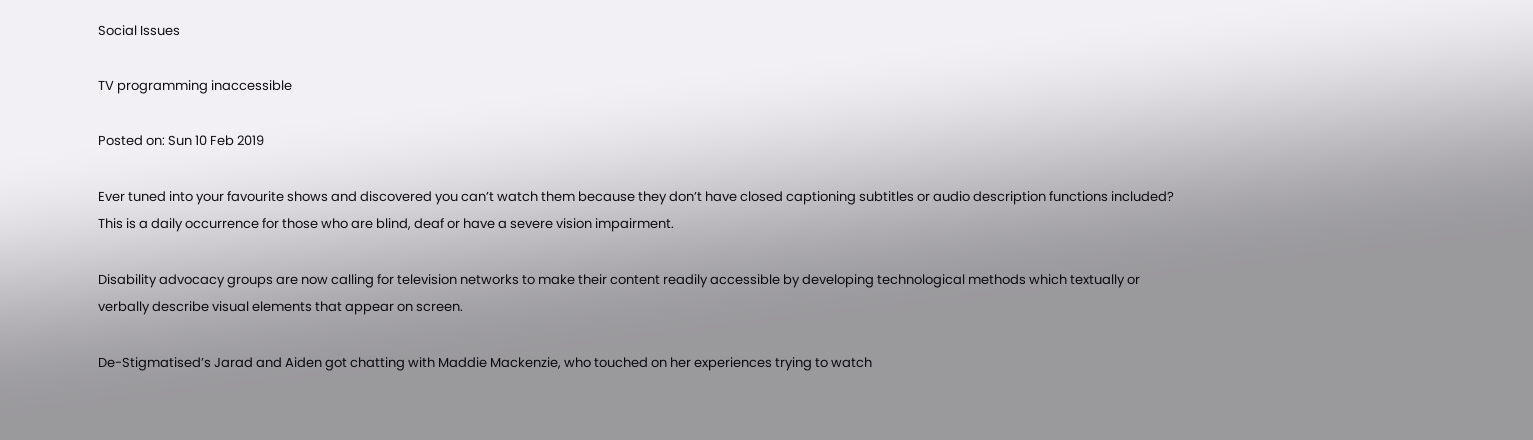Social Issues

TV programming inaccessible

Posted on: Sun 10 Feb 2019

Ever tuned into your favourite shows and discovered you can’t watch them because they don’t have closed captioning subtitles or audio description functions included? This is a daily occurrence for those who are blind, deaf or have a severe vision impairment.

Disability advocacy groups are now calling for television networks to make their content readily accessible by developing technological methods which textually or verbally describe visual elements that appear on screen.

De-Stigmatised’s Jarad and Aiden got chatting with Maddie Mackenzie, who touched on her experiences trying to watch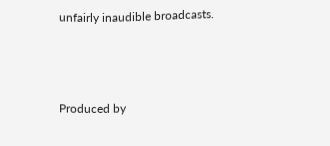unfairly inaudible broadcasts.



Produced by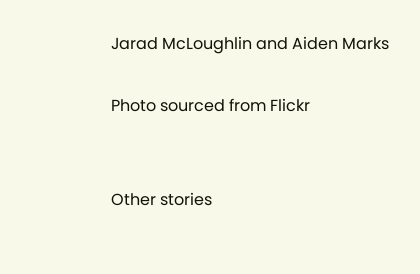Jarad McLoughlin and Aiden Marks

Photo sourced from Flickr


Other stories